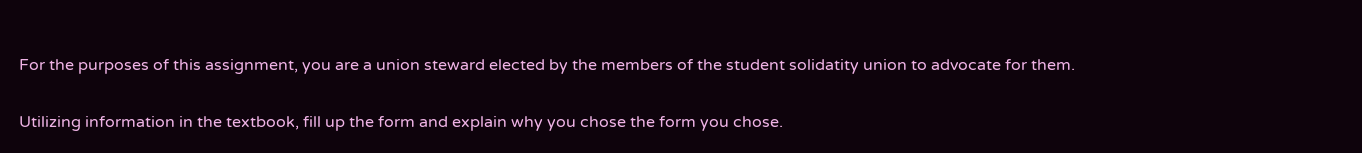For the purposes of this assignment, you are a union steward elected by the members of the student solidatity union to advocate for them.

Utilizing information in the textbook, fill up the form and explain why you chose the form you chose.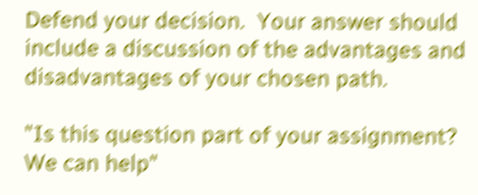Defend your decision.  Your answer should include a discussion of the advantages and disadvantages of your chosen path.

"Is this question part of your assignment? We can help"